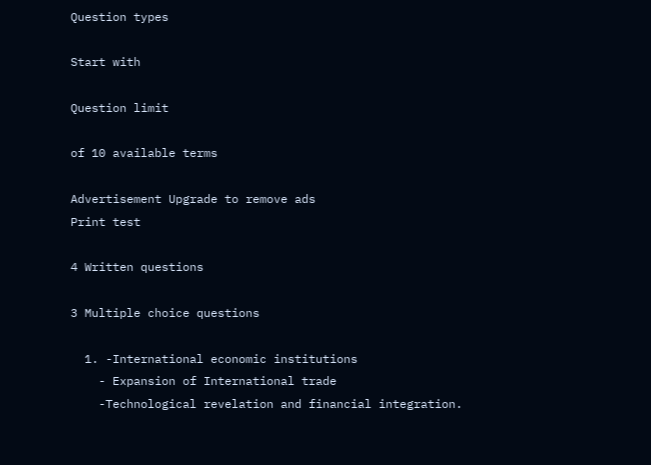Question types

Start with

Question limit

of 10 available terms

Advertisement Upgrade to remove ads
Print test

4 Written questions

3 Multiple choice questions

  1. -International economic institutions
    - Expansion of International trade
    -Technological revelation and financial integration.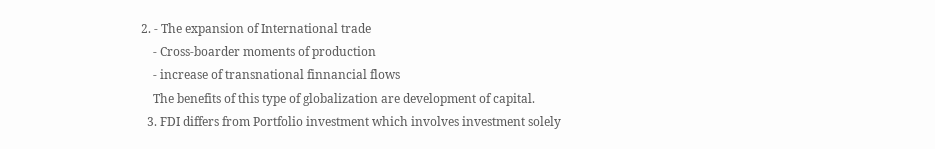2. - The expansion of International trade
    - Cross-boarder moments of production
    - increase of transnational finnancial flows
    The benefits of this type of globalization are development of capital.
  3. FDI differs from Portfolio investment which involves investment solely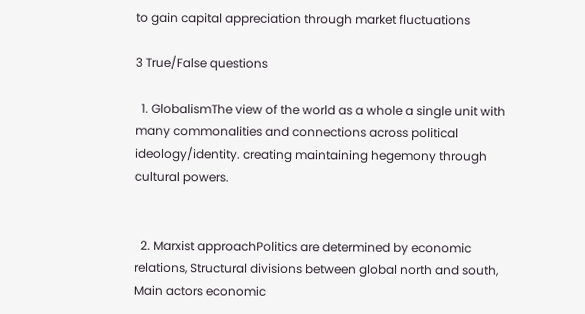to gain capital appreciation through market fluctuations

3 True/False questions

  1. GlobalismThe view of the world as a whole a single unit with many commonalities and connections across political ideology/identity. creating maintaining hegemony through cultural powers.


  2. Marxist approachPolitics are determined by economic relations, Structural divisions between global north and south, Main actors economic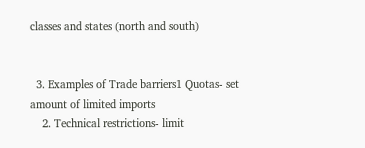classes and states (north and south)


  3. Examples of Trade barriers1 Quotas- set amount of limited imports
    2. Technical restrictions- limit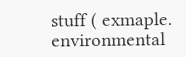stuff ( exmaple. environmental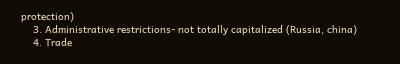protection)
    3. Administrative restrictions- not totally capitalized (Russia, china)
    4. Trade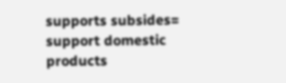supports subsides= support domestic products